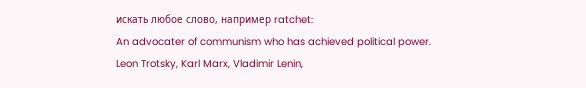искать любое слово, например ratchet:
An advocater of communism who has achieved political power.
Leon Trotsky, Karl Marx, Vladimir Lenin,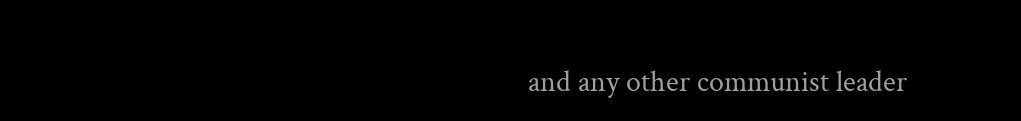and any other communist leader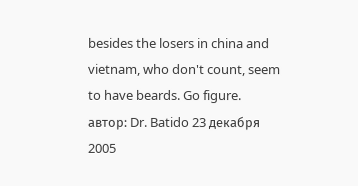besides the losers in china and vietnam, who don't count, seem to have beards. Go figure.
автор: Dr. Batido 23 декабря 2005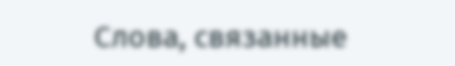Слова, связанные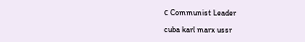с Communist Leader

cuba karl marx ussr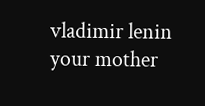vladimir lenin your mother